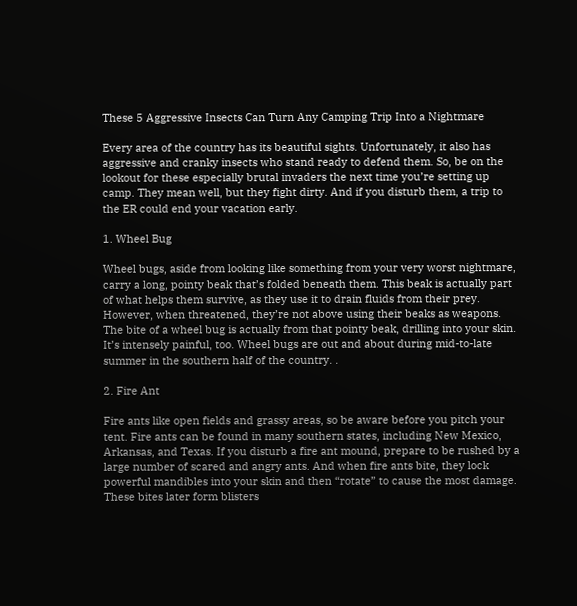These 5 Aggressive Insects Can Turn Any Camping Trip Into a Nightmare

Every area of the country has its beautiful sights. Unfortunately, it also has aggressive and cranky insects who stand ready to defend them. So, be on the lookout for these especially brutal invaders the next time you’re setting up camp. They mean well, but they fight dirty. And if you disturb them, a trip to the ER could end your vacation early.

1. Wheel Bug

Wheel bugs, aside from looking like something from your very worst nightmare, carry a long, pointy beak that’s folded beneath them. This beak is actually part of what helps them survive, as they use it to drain fluids from their prey. However, when threatened, they’re not above using their beaks as weapons. The bite of a wheel bug is actually from that pointy beak, drilling into your skin. It’s intensely painful, too. Wheel bugs are out and about during mid-to-late summer in the southern half of the country. .

2. Fire Ant

Fire ants like open fields and grassy areas, so be aware before you pitch your tent. Fire ants can be found in many southern states, including New Mexico, Arkansas, and Texas. If you disturb a fire ant mound, prepare to be rushed by a large number of scared and angry ants. And when fire ants bite, they lock powerful mandibles into your skin and then “rotate” to cause the most damage. These bites later form blisters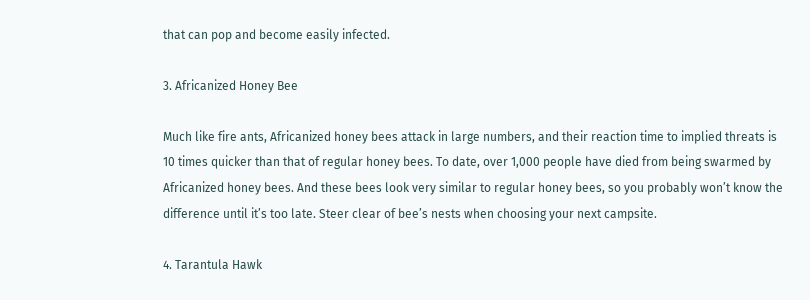that can pop and become easily infected.

3. Africanized Honey Bee

Much like fire ants, Africanized honey bees attack in large numbers, and their reaction time to implied threats is 10 times quicker than that of regular honey bees. To date, over 1,000 people have died from being swarmed by Africanized honey bees. And these bees look very similar to regular honey bees, so you probably won’t know the difference until it’s too late. Steer clear of bee’s nests when choosing your next campsite.

4. Tarantula Hawk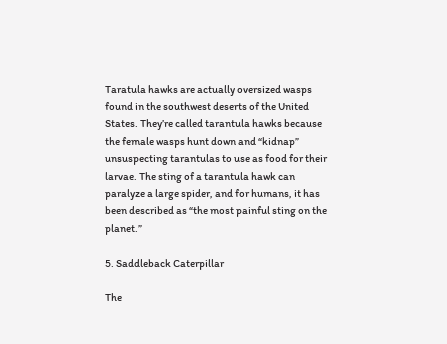Taratula hawks are actually oversized wasps found in the southwest deserts of the United States. They’re called tarantula hawks because the female wasps hunt down and “kidnap” unsuspecting tarantulas to use as food for their larvae. The sting of a tarantula hawk can paralyze a large spider, and for humans, it has been described as “the most painful sting on the planet.”

5. Saddleback Caterpillar

The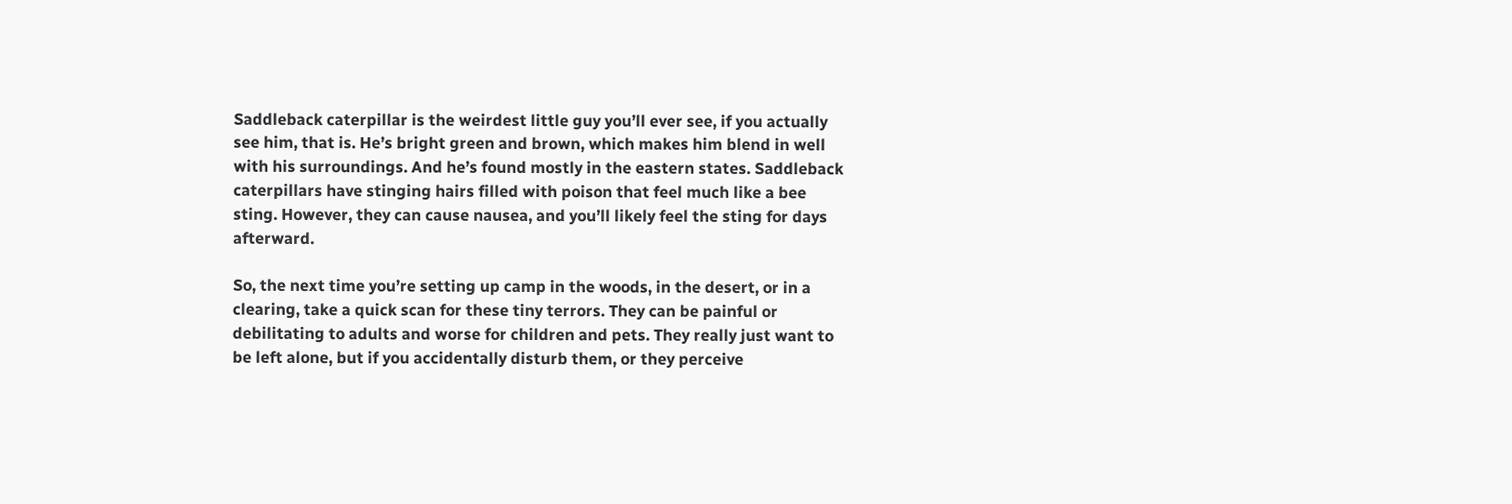Saddleback caterpillar is the weirdest little guy you’ll ever see, if you actually see him, that is. He’s bright green and brown, which makes him blend in well with his surroundings. And he’s found mostly in the eastern states. Saddleback caterpillars have stinging hairs filled with poison that feel much like a bee sting. However, they can cause nausea, and you’ll likely feel the sting for days afterward.

So, the next time you’re setting up camp in the woods, in the desert, or in a clearing, take a quick scan for these tiny terrors. They can be painful or debilitating to adults and worse for children and pets. They really just want to be left alone, but if you accidentally disturb them, or they perceive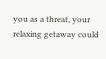you as a threat, your relaxing getaway could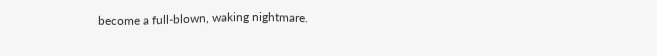become a full-blown, waking nightmare.